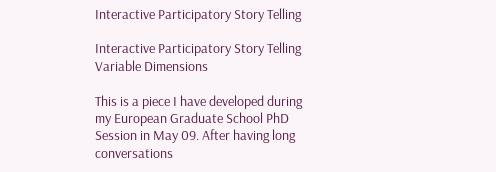Interactive Participatory Story Telling

Interactive Participatory Story Telling
Variable Dimensions

This is a piece I have developed during my European Graduate School PhD Session in May 09. After having long conversations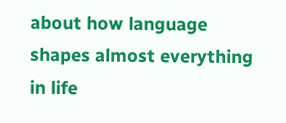about how language shapes almost everything in life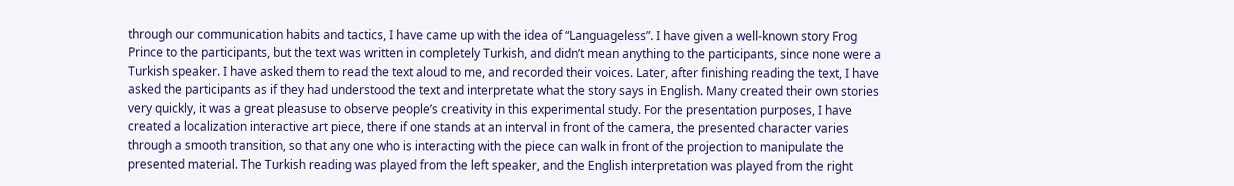through our communication habits and tactics, I have came up with the idea of “Languageless”. I have given a well-known story Frog Prince to the participants, but the text was written in completely Turkish, and didn’t mean anything to the participants, since none were a Turkish speaker. I have asked them to read the text aloud to me, and recorded their voices. Later, after finishing reading the text, I have asked the participants as if they had understood the text and interpretate what the story says in English. Many created their own stories very quickly, it was a great pleasuse to observe people’s creativity in this experimental study. For the presentation purposes, I have created a localization interactive art piece, there if one stands at an interval in front of the camera, the presented character varies through a smooth transition, so that any one who is interacting with the piece can walk in front of the projection to manipulate the presented material. The Turkish reading was played from the left speaker, and the English interpretation was played from the right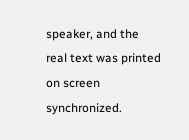speaker, and the real text was printed on screen synchronized.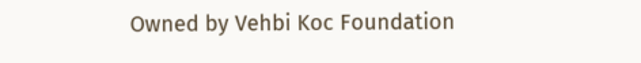Owned by Vehbi Koc Foundation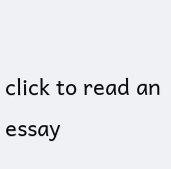click to read an essay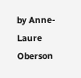by Anne-Laure Oberson